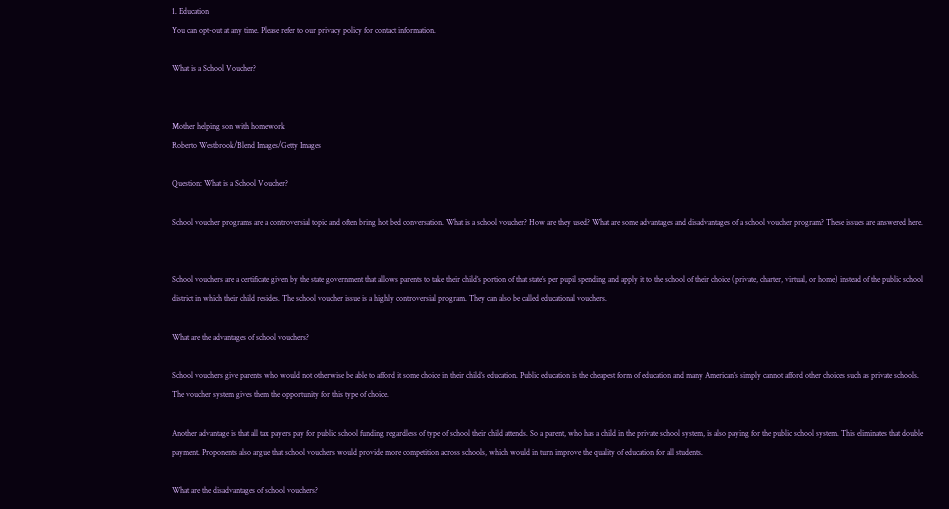1. Education
You can opt-out at any time. Please refer to our privacy policy for contact information.

What is a School Voucher?


Mother helping son with homework
Roberto Westbrook/Blend Images/Getty Images

Question: What is a School Voucher?

School voucher programs are a controversial topic and often bring hot bed conversation. What is a school voucher? How are they used? What are some advantages and disadvantages of a school voucher program? These issues are answered here.


School vouchers are a certificate given by the state government that allows parents to take their child’s portion of that state’s per pupil spending and apply it to the school of their choice (private, charter, virtual, or home) instead of the public school district in which their child resides. The school voucher issue is a highly controversial program. They can also be called educational vouchers.

What are the advantages of school vouchers?

School vouchers give parents who would not otherwise be able to afford it some choice in their child’s education. Public education is the cheapest form of education and many American’s simply cannot afford other choices such as private schools. The voucher system gives them the opportunity for this type of choice.

Another advantage is that all tax payers pay for public school funding regardless of type of school their child attends. So a parent, who has a child in the private school system, is also paying for the public school system. This eliminates that double payment. Proponents also argue that school vouchers would provide more competition across schools, which would in turn improve the quality of education for all students.

What are the disadvantages of school vouchers?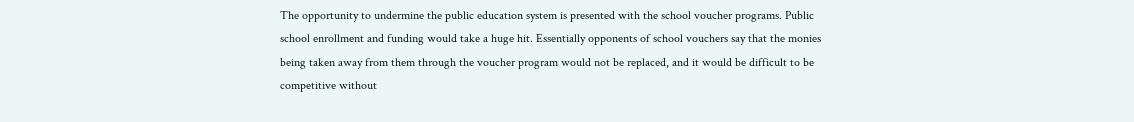The opportunity to undermine the public education system is presented with the school voucher programs. Public school enrollment and funding would take a huge hit. Essentially opponents of school vouchers say that the monies being taken away from them through the voucher program would not be replaced, and it would be difficult to be competitive without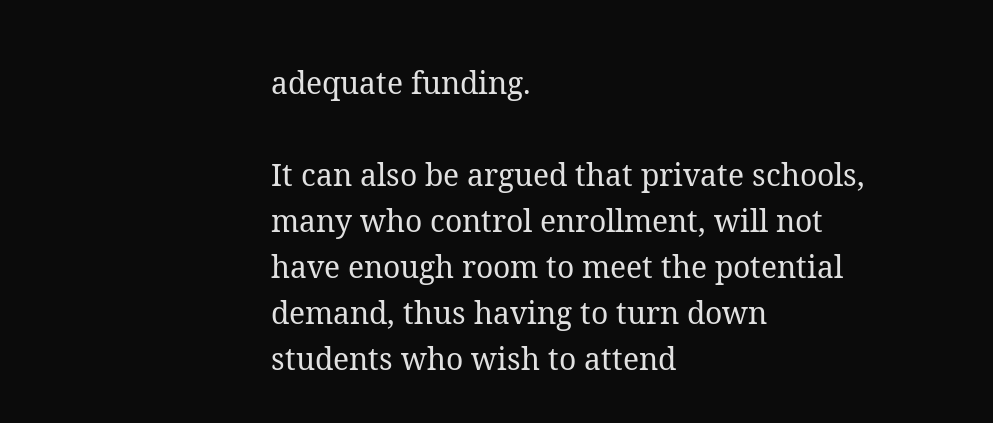adequate funding.

It can also be argued that private schools, many who control enrollment, will not have enough room to meet the potential demand, thus having to turn down students who wish to attend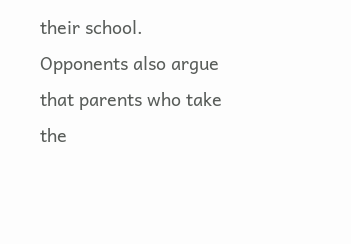their school. Opponents also argue that parents who take the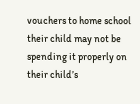vouchers to home school their child may not be spending it properly on their child’s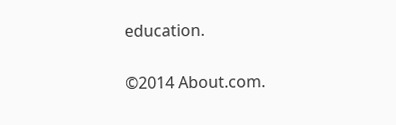education.


©2014 About.com.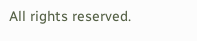All rights reserved.